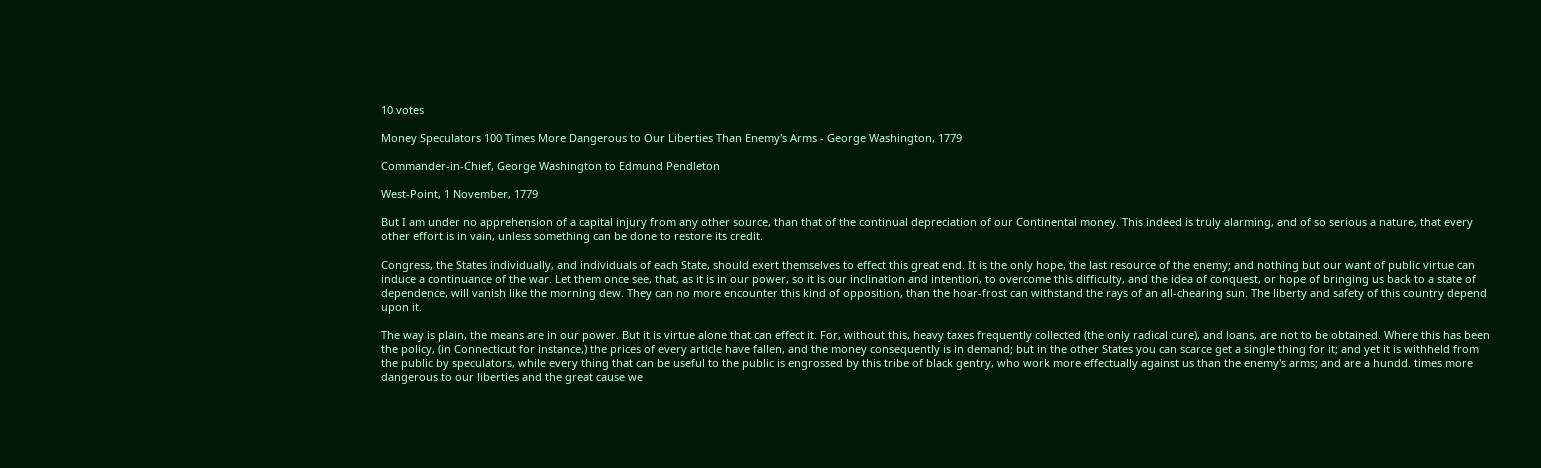10 votes

Money Speculators 100 Times More Dangerous to Our Liberties Than Enemy's Arms - George Washington, 1779

Commander-in-Chief, George Washington to Edmund Pendleton

West-Point, 1 November, 1779

But I am under no apprehension of a capital injury from any other source, than that of the continual depreciation of our Continental money. This indeed is truly alarming, and of so serious a nature, that every other effort is in vain, unless something can be done to restore its credit.

Congress, the States individually, and individuals of each State, should exert themselves to effect this great end. It is the only hope, the last resource of the enemy; and nothing but our want of public virtue can induce a continuance of the war. Let them once see, that, as it is in our power, so it is our inclination and intention, to overcome this difficulty, and the idea of conquest, or hope of bringing us back to a state of dependence, will vanish like the morning dew. They can no more encounter this kind of opposition, than the hoar-frost can withstand the rays of an all-chearing sun. The liberty and safety of this country depend upon it.

The way is plain, the means are in our power. But it is virtue alone that can effect it. For, without this, heavy taxes frequently collected (the only radical cure), and loans, are not to be obtained. Where this has been the policy, (in Connecticut for instance,) the prices of every article have fallen, and the money consequently is in demand; but in the other States you can scarce get a single thing for it; and yet it is withheld from the public by speculators, while every thing that can be useful to the public is engrossed by this tribe of black gentry, who work more effectually against us than the enemy's arms; and are a hundd. times more dangerous to our liberties and the great cause we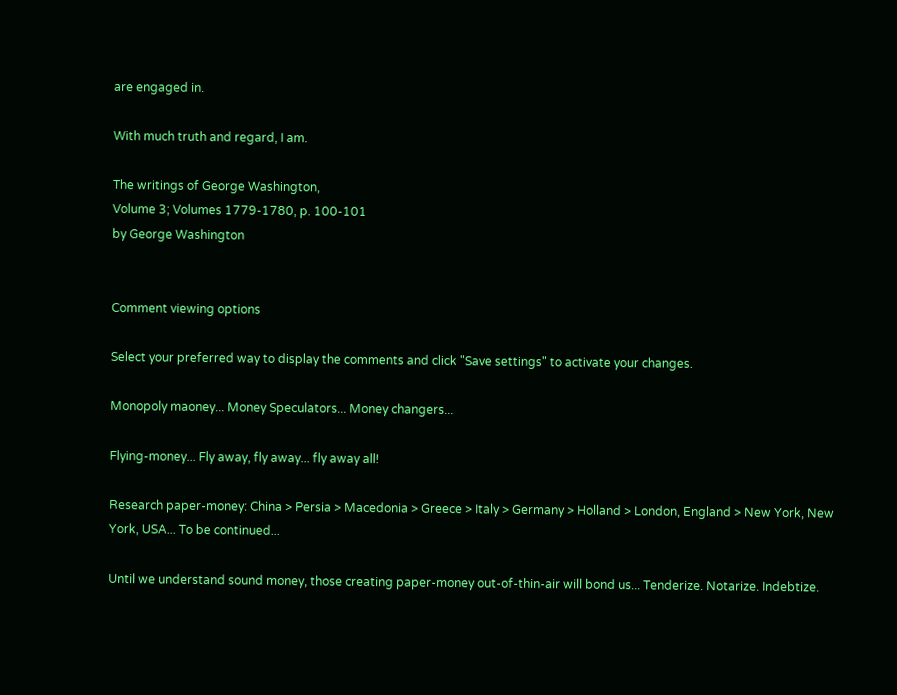are engaged in.

With much truth and regard, I am.

The writings of George Washington,
Volume 3; Volumes 1779-1780, p. 100-101
by George Washington


Comment viewing options

Select your preferred way to display the comments and click "Save settings" to activate your changes.

Monopoly maoney... Money Speculators... Money changers...

Flying-money... Fly away, fly away... fly away all!

Research paper-money: China > Persia > Macedonia > Greece > Italy > Germany > Holland > London, England > New York, New York, USA... To be continued...

Until we understand sound money, those creating paper-money out-of-thin-air will bond us... Tenderize. Notarize. Indebtize.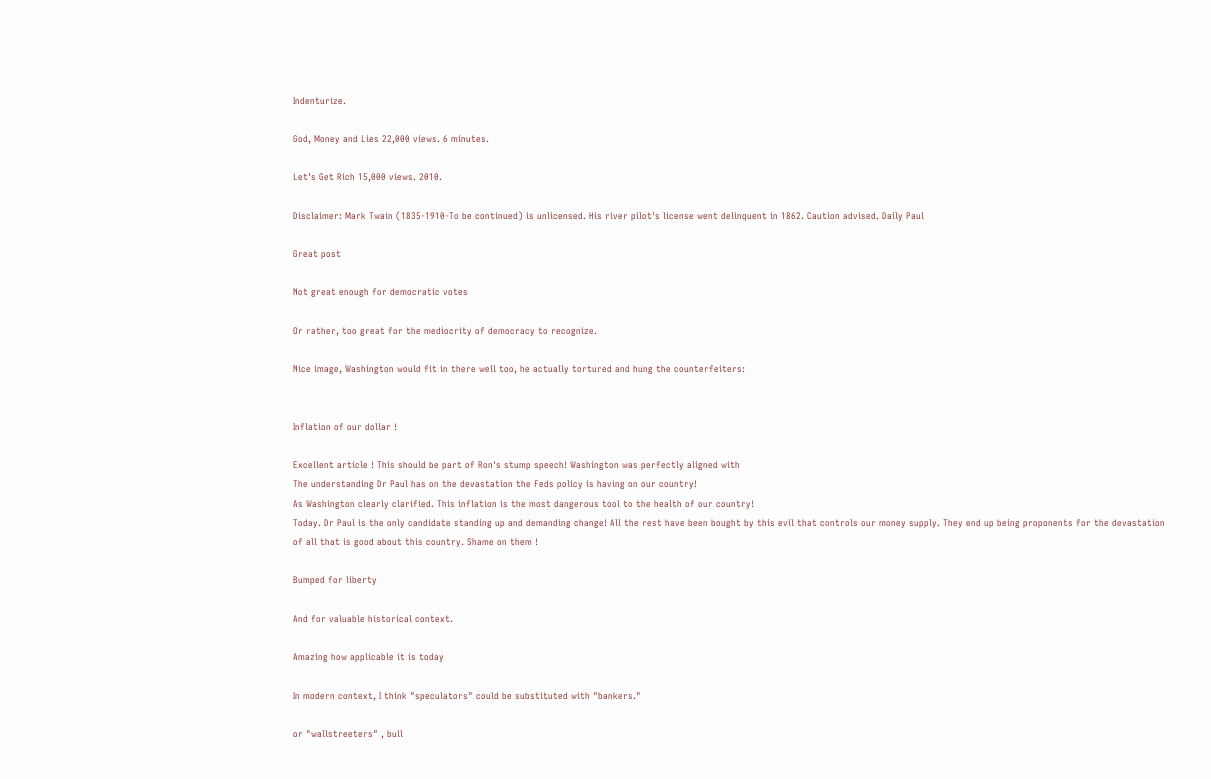Indenturize.

God, Money and Lies 22,000 views. 6 minutes.

Let's Get Rich 15,000 views. 2010.

Disclaimer: Mark Twain (1835-1910-To be continued) is unlicensed. His river pilot's license went delinquent in 1862. Caution advised. Daily Paul

Great post

Not great enough for democratic votes

Or rather, too great for the mediocrity of democracy to recognize.

Nice image, Washington would fit in there well too, he actually tortured and hung the counterfeiters:


Inflation of our dollar !

Excellent article ! This should be part of Ron's stump speech! Washington was perfectly aligned with
The understanding Dr Paul has on the devastation the Feds policy is having on our country!
As Washington clearly clarified. This inflation is the most dangerous tool to the health of our country!
Today. Dr Paul is the only candidate standing up and demanding change! All the rest have been bought by this evil that controls our money supply. They end up being proponents for the devastation of all that is good about this country. Shame on them !

Bumped for liberty

And for valuable historical context.

Amazing how applicable it is today

In modern context, I think "speculators" could be substituted with "bankers."

or "wallstreeters" , bull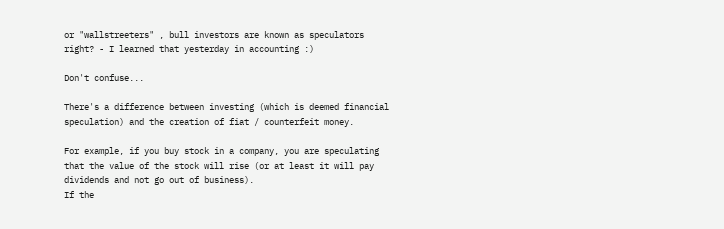or "wallstreeters" , bull investors are known as speculators right? - I learned that yesterday in accounting :)

Don't confuse...

There's a difference between investing (which is deemed financial speculation) and the creation of fiat / counterfeit money.

For example, if you buy stock in a company, you are speculating that the value of the stock will rise (or at least it will pay dividends and not go out of business).
If the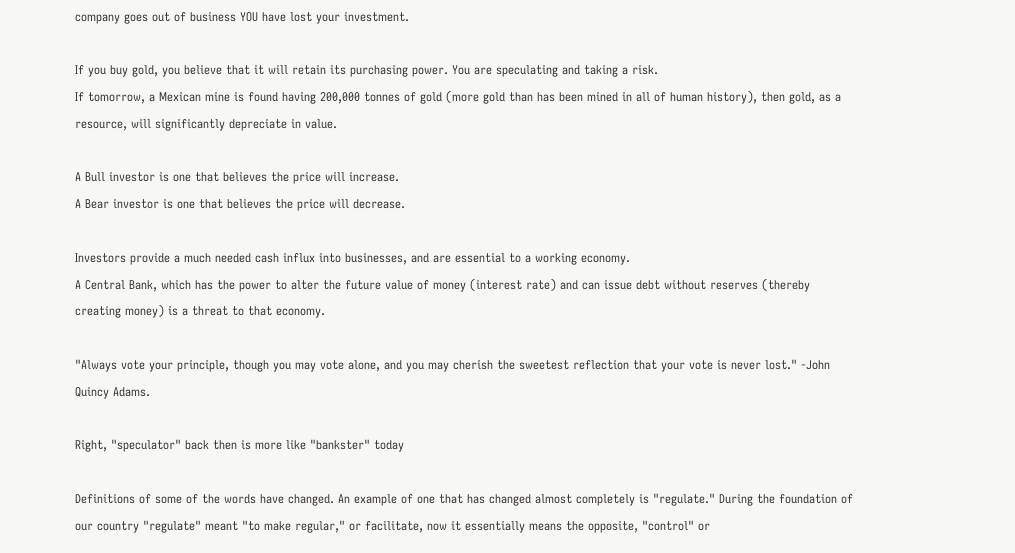company goes out of business YOU have lost your investment.

If you buy gold, you believe that it will retain its purchasing power. You are speculating and taking a risk.
If tomorrow, a Mexican mine is found having 200,000 tonnes of gold (more gold than has been mined in all of human history), then gold, as a resource, will significantly depreciate in value.

A Bull investor is one that believes the price will increase.
A Bear investor is one that believes the price will decrease.

Investors provide a much needed cash influx into businesses, and are essential to a working economy.
A Central Bank, which has the power to alter the future value of money (interest rate) and can issue debt without reserves (thereby creating money) is a threat to that economy.

"Always vote your principle, though you may vote alone, and you may cherish the sweetest reflection that your vote is never lost." -John Quincy Adams.

Right, "speculator" back then is more like "bankster" today

Definitions of some of the words have changed. An example of one that has changed almost completely is "regulate." During the foundation of our country "regulate" meant "to make regular," or facilitate, now it essentially means the opposite, "control" or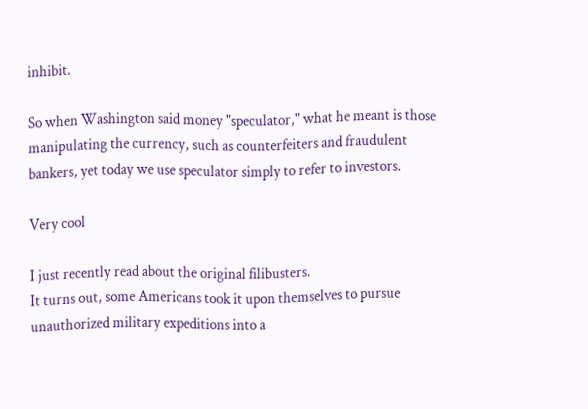inhibit.

So when Washington said money "speculator," what he meant is those manipulating the currency, such as counterfeiters and fraudulent bankers, yet today we use speculator simply to refer to investors.

Very cool

I just recently read about the original filibusters.
It turns out, some Americans took it upon themselves to pursue unauthorized military expeditions into a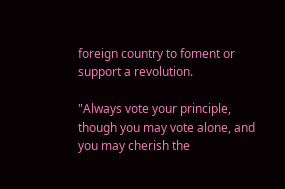foreign country to foment or support a revolution.

"Always vote your principle, though you may vote alone, and you may cherish the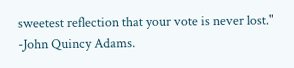sweetest reflection that your vote is never lost." -John Quincy Adams.